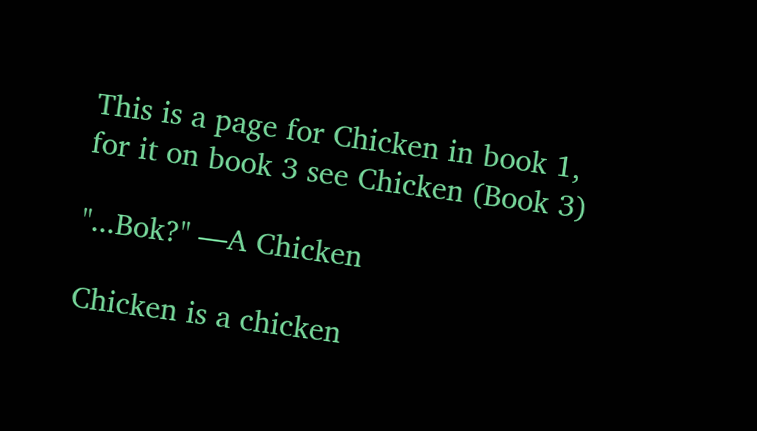This is a page for Chicken in book 1, for it on book 3 see Chicken (Book 3)

"...Bok?" ―A Chicken

Chicken is a chicken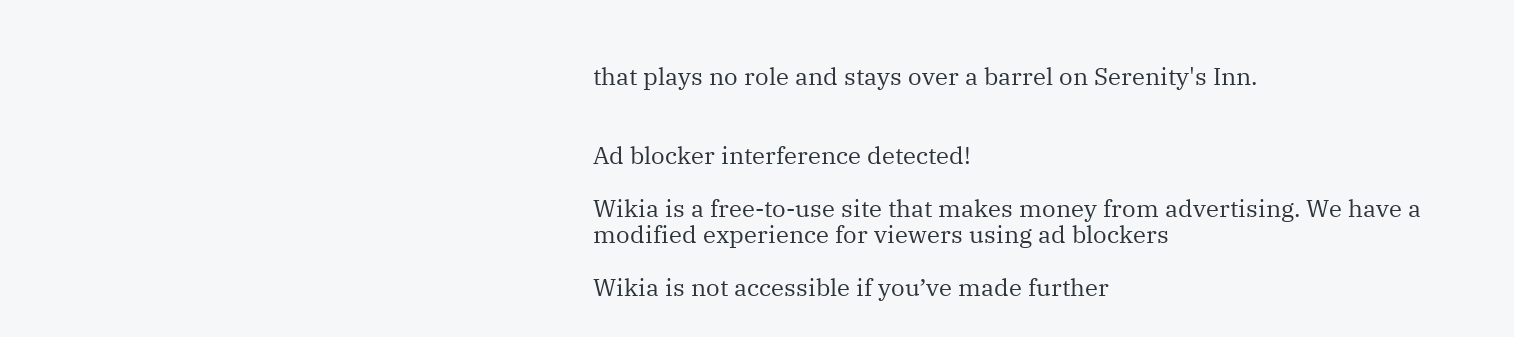that plays no role and stays over a barrel on Serenity's Inn.


Ad blocker interference detected!

Wikia is a free-to-use site that makes money from advertising. We have a modified experience for viewers using ad blockers

Wikia is not accessible if you’ve made further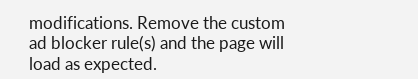modifications. Remove the custom ad blocker rule(s) and the page will load as expected.